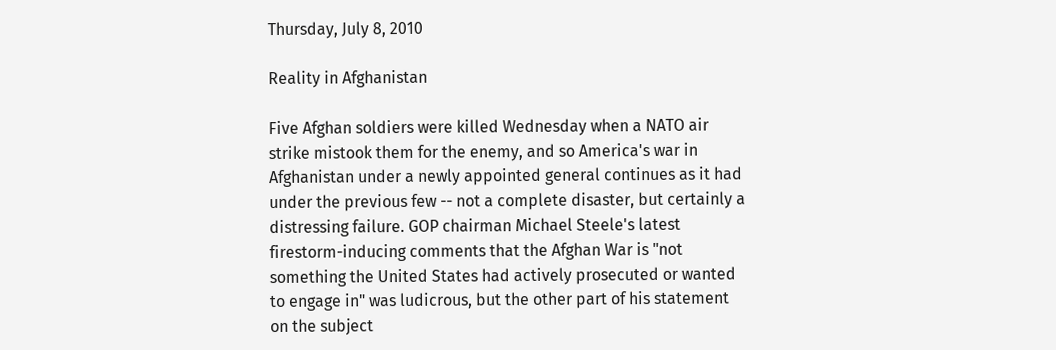Thursday, July 8, 2010

Reality in Afghanistan

Five Afghan soldiers were killed Wednesday when a NATO air strike mistook them for the enemy, and so America's war in Afghanistan under a newly appointed general continues as it had under the previous few -- not a complete disaster, but certainly a distressing failure. GOP chairman Michael Steele's latest firestorm-inducing comments that the Afghan War is "not something the United States had actively prosecuted or wanted to engage in" was ludicrous, but the other part of his statement on the subject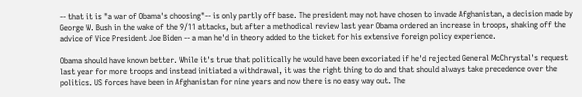-- that it is "a war of Obama's choosing"-- is only partly off base. The president may not have chosen to invade Afghanistan, a decision made by George W. Bush in the wake of the 9/11 attacks, but after a methodical review last year Obama ordered an increase in troops, shaking off the advice of Vice President Joe Biden -- a man he'd in theory added to the ticket for his extensive foreign policy experience.

Obama should have known better. While it's true that politically he would have been excoriated if he'd rejected General McChrystal's request last year for more troops and instead initiated a withdrawal, it was the right thing to do and that should always take precedence over the politics. US forces have been in Afghanistan for nine years and now there is no easy way out. The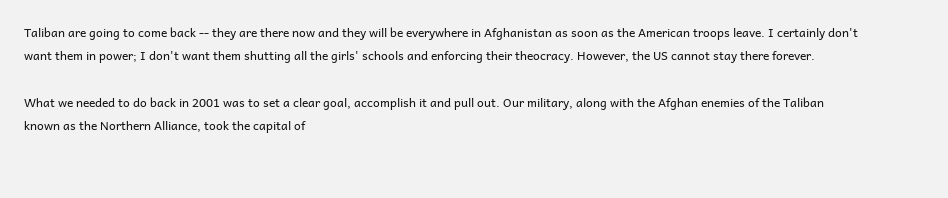Taliban are going to come back -- they are there now and they will be everywhere in Afghanistan as soon as the American troops leave. I certainly don't want them in power; I don't want them shutting all the girls' schools and enforcing their theocracy. However, the US cannot stay there forever.

What we needed to do back in 2001 was to set a clear goal, accomplish it and pull out. Our military, along with the Afghan enemies of the Taliban known as the Northern Alliance, took the capital of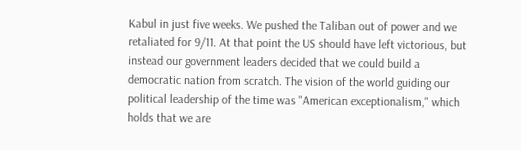Kabul in just five weeks. We pushed the Taliban out of power and we retaliated for 9/11. At that point the US should have left victorious, but instead our government leaders decided that we could build a democratic nation from scratch. The vision of the world guiding our political leadership of the time was "American exceptionalism," which holds that we are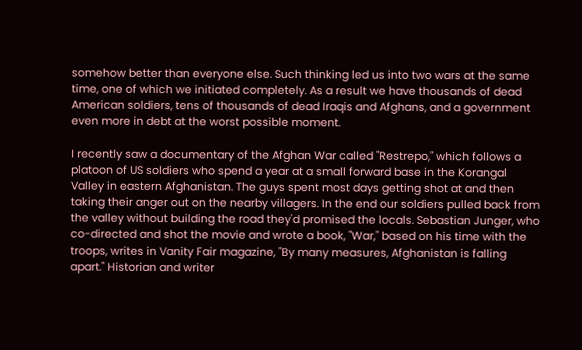somehow better than everyone else. Such thinking led us into two wars at the same time, one of which we initiated completely. As a result we have thousands of dead American soldiers, tens of thousands of dead Iraqis and Afghans, and a government even more in debt at the worst possible moment.

I recently saw a documentary of the Afghan War called "Restrepo," which follows a platoon of US soldiers who spend a year at a small forward base in the Korangal Valley in eastern Afghanistan. The guys spent most days getting shot at and then taking their anger out on the nearby villagers. In the end our soldiers pulled back from the valley without building the road they'd promised the locals. Sebastian Junger, who co-directed and shot the movie and wrote a book, "War," based on his time with the troops, writes in Vanity Fair magazine, "By many measures, Afghanistan is falling apart." Historian and writer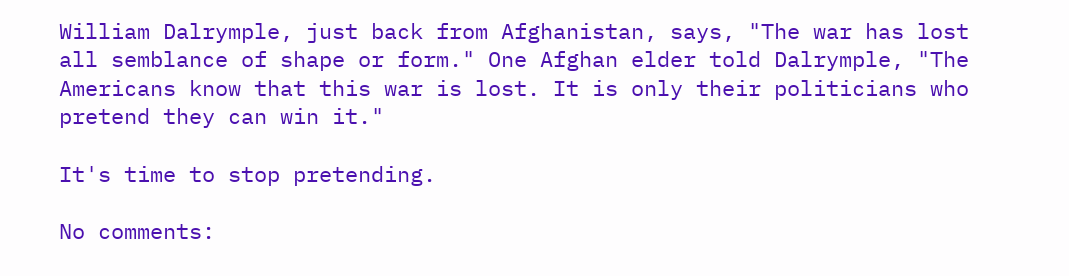William Dalrymple, just back from Afghanistan, says, "The war has lost all semblance of shape or form." One Afghan elder told Dalrymple, "The Americans know that this war is lost. It is only their politicians who pretend they can win it."

It's time to stop pretending.

No comments: